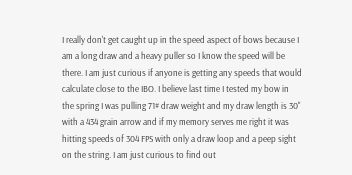I really don't get caught up in the speed aspect of bows because I am a long draw and a heavy puller so I know the speed will be there. I am just curious if anyone is getting any speeds that would calculate close to the IBO. I believe last time I tested my bow in the spring I was pulling 71# draw weight and my draw length is 30" with a 434 grain arrow and if my memory serves me right it was hitting speeds of 304 FPS with only a draw loop and a peep sight on the string. I am just curious to find out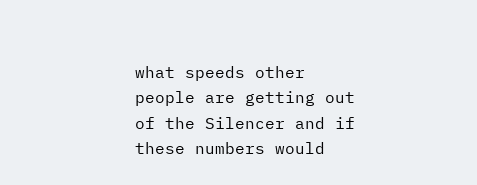what speeds other people are getting out of the Silencer and if these numbers would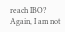reach IBO? Again, I am not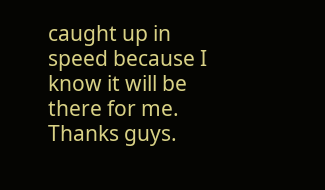caught up in speed because I know it will be there for me. Thanks guys.